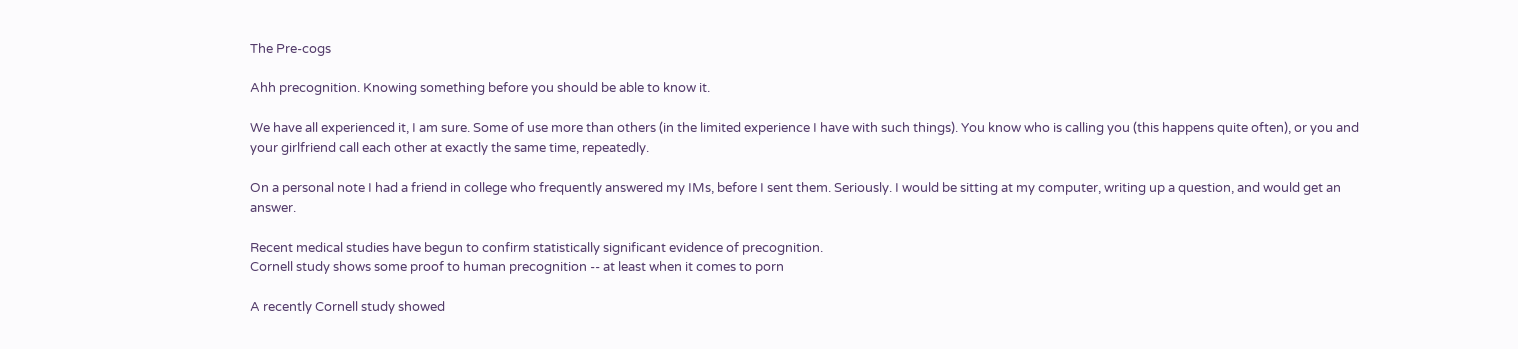The Pre-cogs

Ahh precognition. Knowing something before you should be able to know it.

We have all experienced it, I am sure. Some of use more than others (in the limited experience I have with such things). You know who is calling you (this happens quite often), or you and your girlfriend call each other at exactly the same time, repeatedly.

On a personal note I had a friend in college who frequently answered my IMs, before I sent them. Seriously. I would be sitting at my computer, writing up a question, and would get an answer.

Recent medical studies have begun to confirm statistically significant evidence of precognition.
Cornell study shows some proof to human precognition -- at least when it comes to porn

A recently Cornell study showed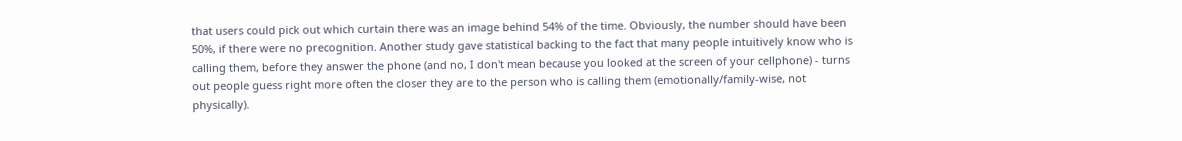that users could pick out which curtain there was an image behind 54% of the time. Obviously, the number should have been 50%, if there were no precognition. Another study gave statistical backing to the fact that many people intuitively know who is calling them, before they answer the phone (and no, I don't mean because you looked at the screen of your cellphone) - turns out people guess right more often the closer they are to the person who is calling them (emotionally/family-wise, not physically).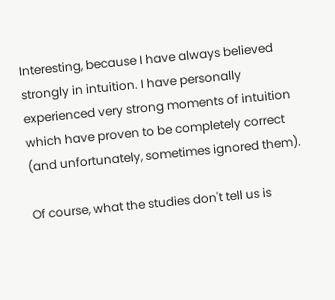Interesting, because I have always believed strongly in intuition. I have personally experienced very strong moments of intuition which have proven to be completely correct (and unfortunately, sometimes ignored them).

Of course, what the studies don't tell us is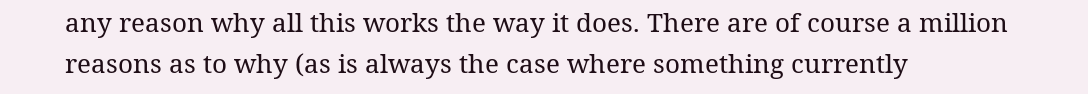any reason why all this works the way it does. There are of course a million reasons as to why (as is always the case where something currently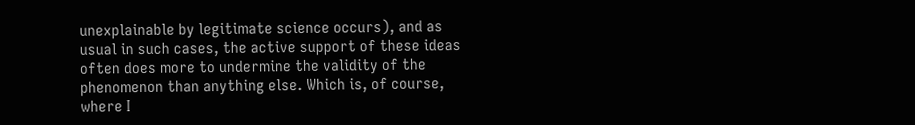unexplainable by legitimate science occurs), and as usual in such cases, the active support of these ideas often does more to undermine the validity of the phenomenon than anything else. Which is, of course, where I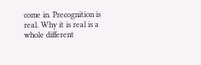come in. Precognition is real. Why it is real is a whole different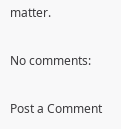matter.

No comments:

Post a Comment